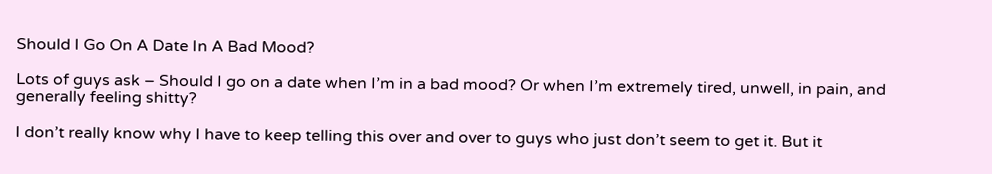Should I Go On A Date In A Bad Mood?

Lots of guys ask – Should I go on a date when I’m in a bad mood? Or when I’m extremely tired, unwell, in pain, and generally feeling shitty?

I don’t really know why I have to keep telling this over and over to guys who just don’t seem to get it. But it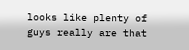looks like plenty of guys really are that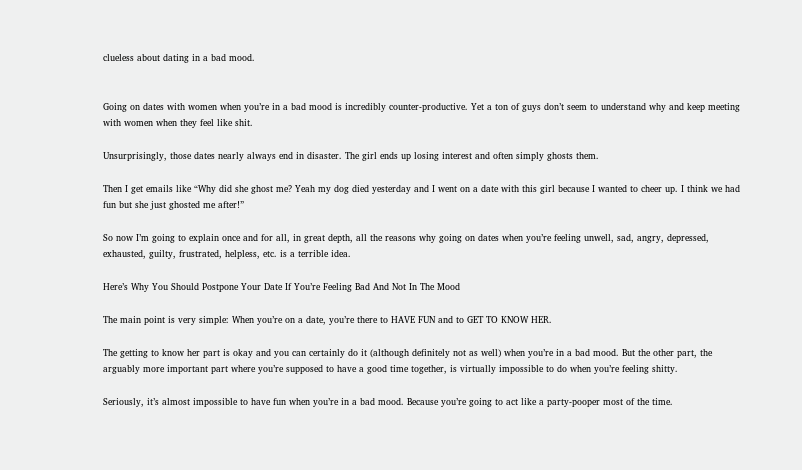clueless about dating in a bad mood.


Going on dates with women when you’re in a bad mood is incredibly counter-productive. Yet a ton of guys don’t seem to understand why and keep meeting with women when they feel like shit.

Unsurprisingly, those dates nearly always end in disaster. The girl ends up losing interest and often simply ghosts them.

Then I get emails like “Why did she ghost me? Yeah my dog died yesterday and I went on a date with this girl because I wanted to cheer up. I think we had fun but she just ghosted me after!”

So now I’m going to explain once and for all, in great depth, all the reasons why going on dates when you’re feeling unwell, sad, angry, depressed, exhausted, guilty, frustrated, helpless, etc. is a terrible idea.

Here’s Why You Should Postpone Your Date If You’re Feeling Bad And Not In The Mood

The main point is very simple: When you’re on a date, you’re there to HAVE FUN and to GET TO KNOW HER.

The getting to know her part is okay and you can certainly do it (although definitely not as well) when you’re in a bad mood. But the other part, the arguably more important part where you’re supposed to have a good time together, is virtually impossible to do when you’re feeling shitty.

Seriously, it’s almost impossible to have fun when you’re in a bad mood. Because you’re going to act like a party-pooper most of the time.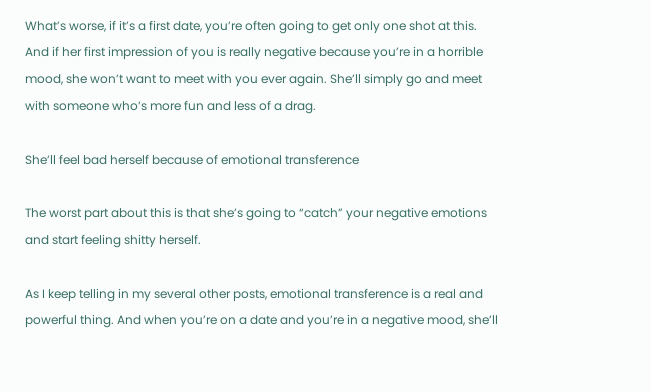What’s worse, if it’s a first date, you’re often going to get only one shot at this. And if her first impression of you is really negative because you’re in a horrible mood, she won’t want to meet with you ever again. She’ll simply go and meet with someone who’s more fun and less of a drag.

She’ll feel bad herself because of emotional transference

The worst part about this is that she’s going to “catch” your negative emotions and start feeling shitty herself.

As I keep telling in my several other posts, emotional transference is a real and powerful thing. And when you’re on a date and you’re in a negative mood, she’ll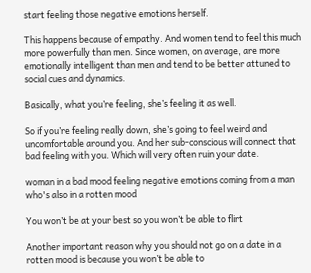start feeling those negative emotions herself.

This happens because of empathy. And women tend to feel this much more powerfully than men. Since women, on average, are more emotionally intelligent than men and tend to be better attuned to social cues and dynamics.

Basically, what you’re feeling, she’s feeling it as well.

So if you’re feeling really down, she’s going to feel weird and uncomfortable around you. And her sub-conscious will connect that bad feeling with you. Which will very often ruin your date.

woman in a bad mood feeling negative emotions coming from a man who's also in a rotten mood

You won’t be at your best so you won’t be able to flirt

Another important reason why you should not go on a date in a rotten mood is because you won’t be able to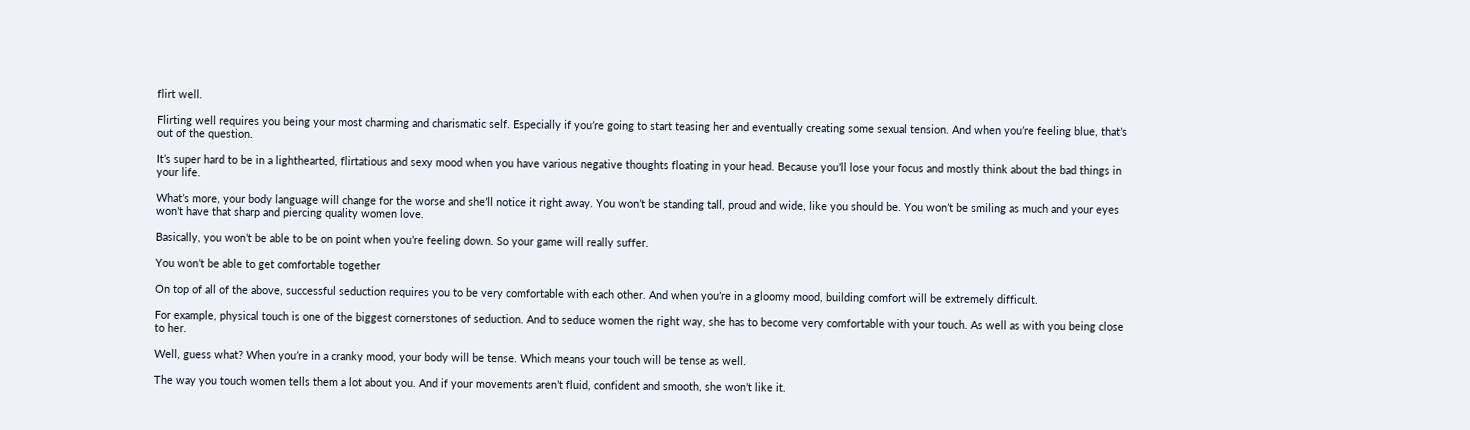flirt well.

Flirting well requires you being your most charming and charismatic self. Especially if you’re going to start teasing her and eventually creating some sexual tension. And when you’re feeling blue, that’s out of the question.

It’s super hard to be in a lighthearted, flirtatious and sexy mood when you have various negative thoughts floating in your head. Because you’ll lose your focus and mostly think about the bad things in your life.

What’s more, your body language will change for the worse and she’ll notice it right away. You won’t be standing tall, proud and wide, like you should be. You won’t be smiling as much and your eyes won’t have that sharp and piercing quality women love.

Basically, you won’t be able to be on point when you’re feeling down. So your game will really suffer.

You won’t be able to get comfortable together

On top of all of the above, successful seduction requires you to be very comfortable with each other. And when you’re in a gloomy mood, building comfort will be extremely difficult.

For example, physical touch is one of the biggest cornerstones of seduction. And to seduce women the right way, she has to become very comfortable with your touch. As well as with you being close to her.

Well, guess what? When you’re in a cranky mood, your body will be tense. Which means your touch will be tense as well.

The way you touch women tells them a lot about you. And if your movements aren’t fluid, confident and smooth, she won’t like it.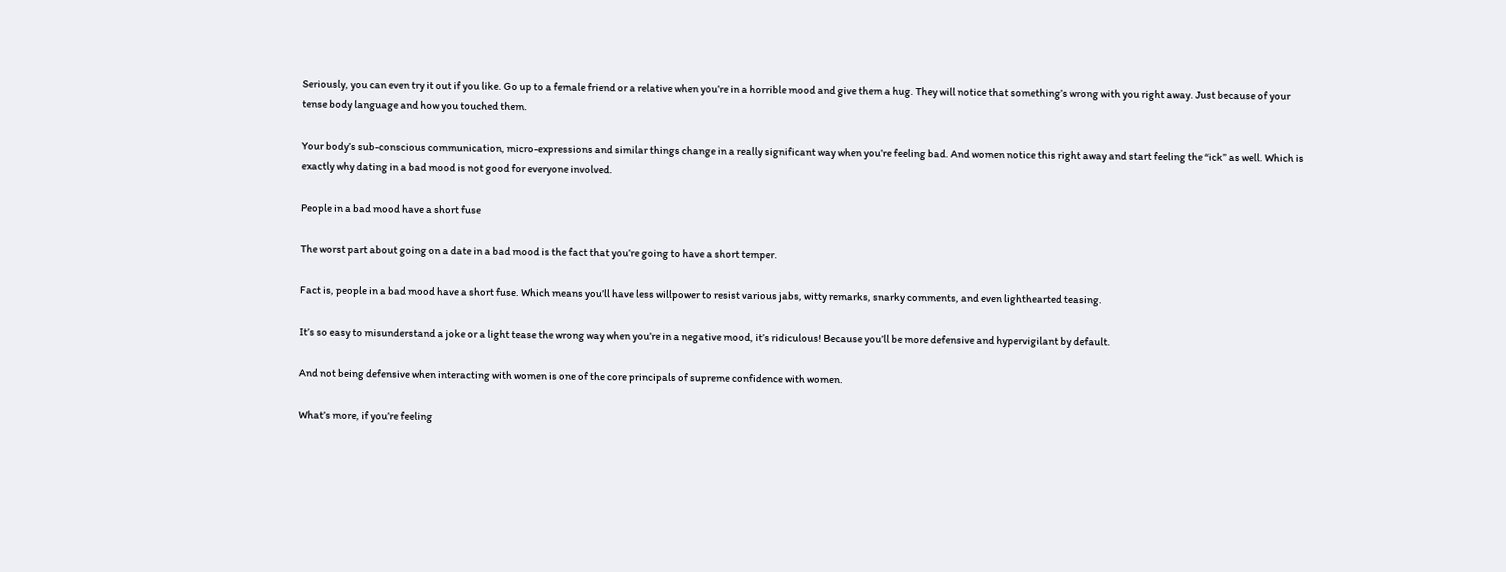Seriously, you can even try it out if you like. Go up to a female friend or a relative when you’re in a horrible mood and give them a hug. They will notice that something’s wrong with you right away. Just because of your tense body language and how you touched them.

Your body’s sub-conscious communication, micro-expressions and similar things change in a really significant way when you’re feeling bad. And women notice this right away and start feeling the “ick” as well. Which is exactly why dating in a bad mood is not good for everyone involved.

People in a bad mood have a short fuse

The worst part about going on a date in a bad mood is the fact that you’re going to have a short temper.

Fact is, people in a bad mood have a short fuse. Which means you’ll have less willpower to resist various jabs, witty remarks, snarky comments, and even lighthearted teasing.

It’s so easy to misunderstand a joke or a light tease the wrong way when you’re in a negative mood, it’s ridiculous! Because you’ll be more defensive and hypervigilant by default.

And not being defensive when interacting with women is one of the core principals of supreme confidence with women.

What’s more, if you’re feeling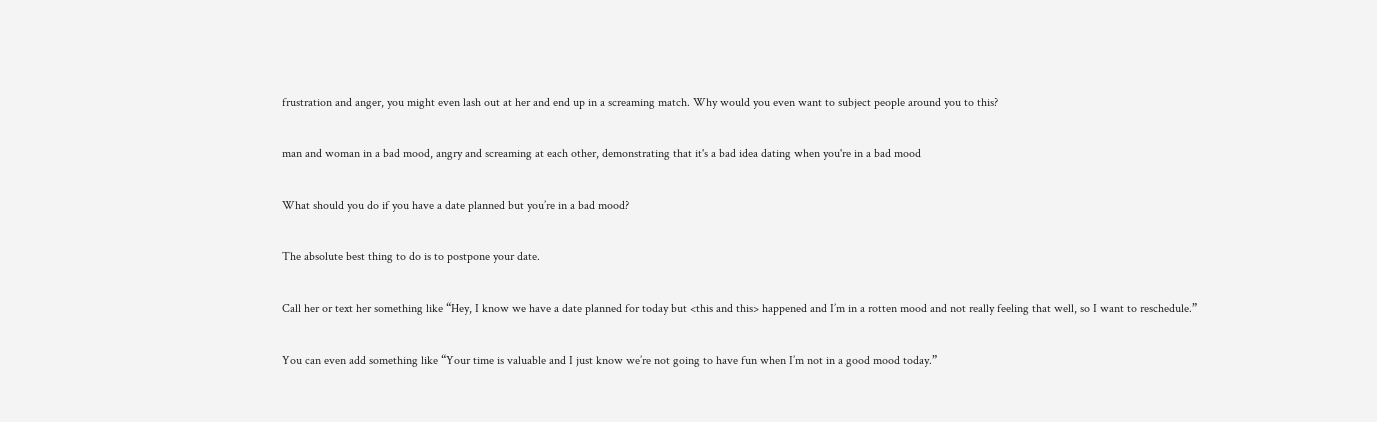frustration and anger, you might even lash out at her and end up in a screaming match. Why would you even want to subject people around you to this?

man and woman in a bad mood, angry and screaming at each other, demonstrating that it's a bad idea dating when you're in a bad mood

What should you do if you have a date planned but you’re in a bad mood?

The absolute best thing to do is to postpone your date.

Call her or text her something like “Hey, I know we have a date planned for today but <this and this> happened and I’m in a rotten mood and not really feeling that well, so I want to reschedule.”

You can even add something like “Your time is valuable and I just know we’re not going to have fun when I’m not in a good mood today.”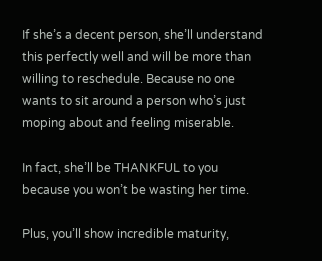If she’s a decent person, she’ll understand this perfectly well and will be more than willing to reschedule. Because no one wants to sit around a person who’s just moping about and feeling miserable.

In fact, she’ll be THANKFUL to you because you won’t be wasting her time.

Plus, you’ll show incredible maturity,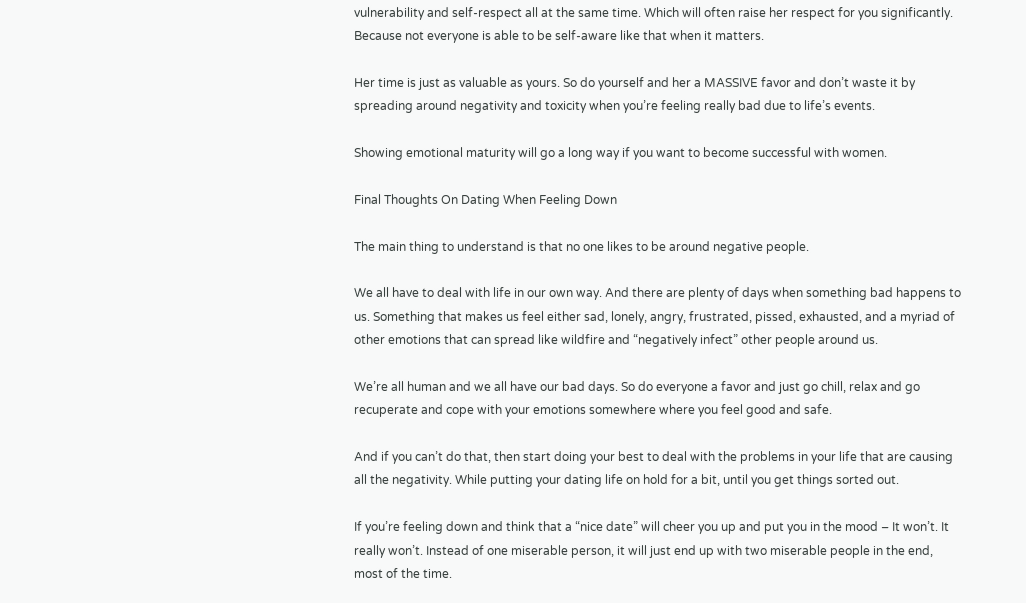vulnerability and self-respect all at the same time. Which will often raise her respect for you significantly. Because not everyone is able to be self-aware like that when it matters.

Her time is just as valuable as yours. So do yourself and her a MASSIVE favor and don’t waste it by spreading around negativity and toxicity when you’re feeling really bad due to life’s events.

Showing emotional maturity will go a long way if you want to become successful with women.

Final Thoughts On Dating When Feeling Down

The main thing to understand is that no one likes to be around negative people.

We all have to deal with life in our own way. And there are plenty of days when something bad happens to us. Something that makes us feel either sad, lonely, angry, frustrated, pissed, exhausted, and a myriad of other emotions that can spread like wildfire and “negatively infect” other people around us.

We’re all human and we all have our bad days. So do everyone a favor and just go chill, relax and go recuperate and cope with your emotions somewhere where you feel good and safe.

And if you can’t do that, then start doing your best to deal with the problems in your life that are causing all the negativity. While putting your dating life on hold for a bit, until you get things sorted out.

If you’re feeling down and think that a “nice date” will cheer you up and put you in the mood – It won’t. It really won’t. Instead of one miserable person, it will just end up with two miserable people in the end, most of the time.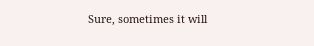Sure, sometimes it will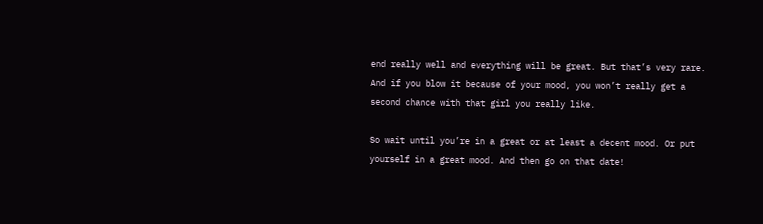end really well and everything will be great. But that’s very rare. And if you blow it because of your mood, you won’t really get a second chance with that girl you really like.

So wait until you’re in a great or at least a decent mood. Or put yourself in a great mood. And then go on that date!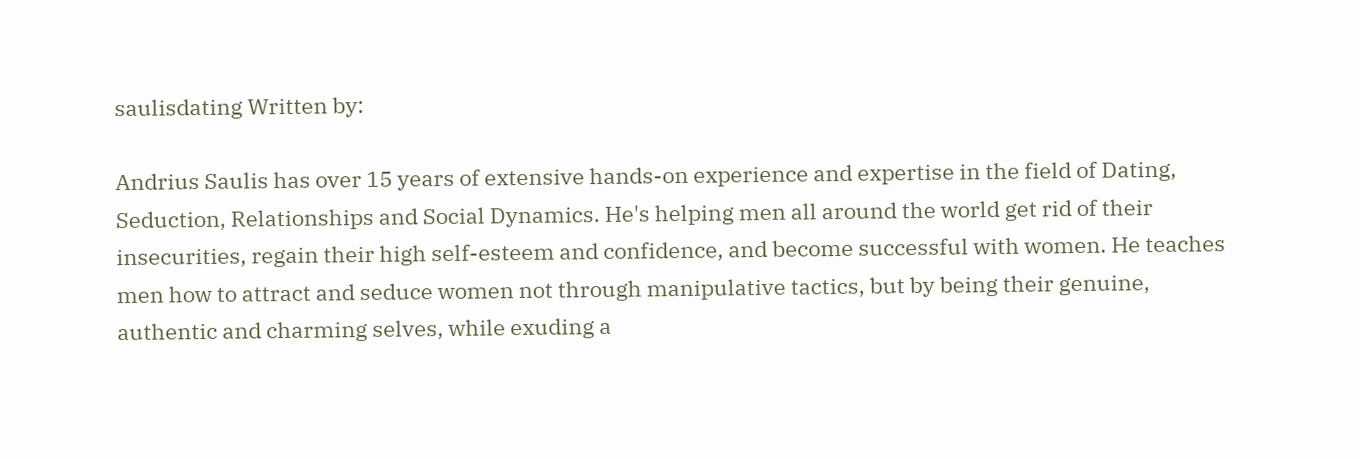saulisdating Written by:

Andrius Saulis has over 15 years of extensive hands-on experience and expertise in the field of Dating, Seduction, Relationships and Social Dynamics. He's helping men all around the world get rid of their insecurities, regain their high self-esteem and confidence, and become successful with women. He teaches men how to attract and seduce women not through manipulative tactics, but by being their genuine, authentic and charming selves, while exuding a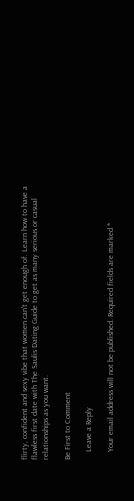flirty, confident and sexy vibe that women can't get enough of. Learn how to have a flawless first date with The Saulis Dating Guide to get as many serious or casual relationships as you want.

Be First to Comment

    Leave a Reply

    Your email address will not be published. Required fields are marked *